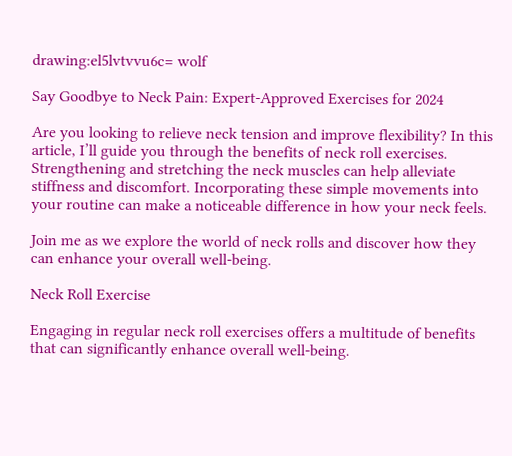drawing:el5lvtvvu6c= wolf

Say Goodbye to Neck Pain: Expert-Approved Exercises for 2024

Are you looking to relieve neck tension and improve flexibility? In this article, I’ll guide you through the benefits of neck roll exercises. Strengthening and stretching the neck muscles can help alleviate stiffness and discomfort. Incorporating these simple movements into your routine can make a noticeable difference in how your neck feels.

Join me as we explore the world of neck rolls and discover how they can enhance your overall well-being.

Neck Roll Exercise

Engaging in regular neck roll exercises offers a multitude of benefits that can significantly enhance overall well-being.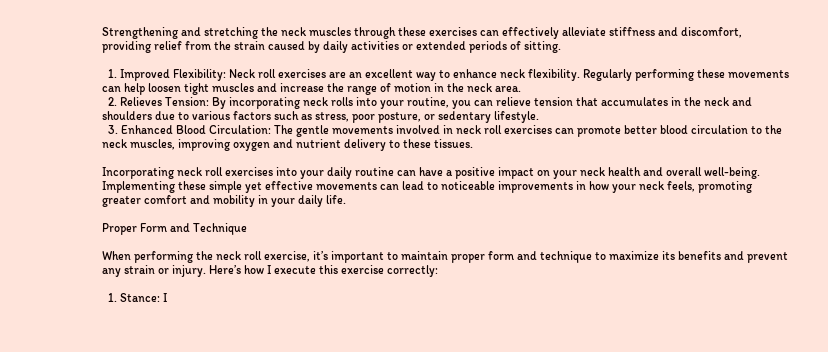Strengthening and stretching the neck muscles through these exercises can effectively alleviate stiffness and discomfort, providing relief from the strain caused by daily activities or extended periods of sitting.

  1. Improved Flexibility: Neck roll exercises are an excellent way to enhance neck flexibility. Regularly performing these movements can help loosen tight muscles and increase the range of motion in the neck area.
  2. Relieves Tension: By incorporating neck rolls into your routine, you can relieve tension that accumulates in the neck and shoulders due to various factors such as stress, poor posture, or sedentary lifestyle.
  3. Enhanced Blood Circulation: The gentle movements involved in neck roll exercises can promote better blood circulation to the neck muscles, improving oxygen and nutrient delivery to these tissues.

Incorporating neck roll exercises into your daily routine can have a positive impact on your neck health and overall well-being. Implementing these simple yet effective movements can lead to noticeable improvements in how your neck feels, promoting greater comfort and mobility in your daily life.

Proper Form and Technique

When performing the neck roll exercise, it’s important to maintain proper form and technique to maximize its benefits and prevent any strain or injury. Here’s how I execute this exercise correctly:

  1. Stance: I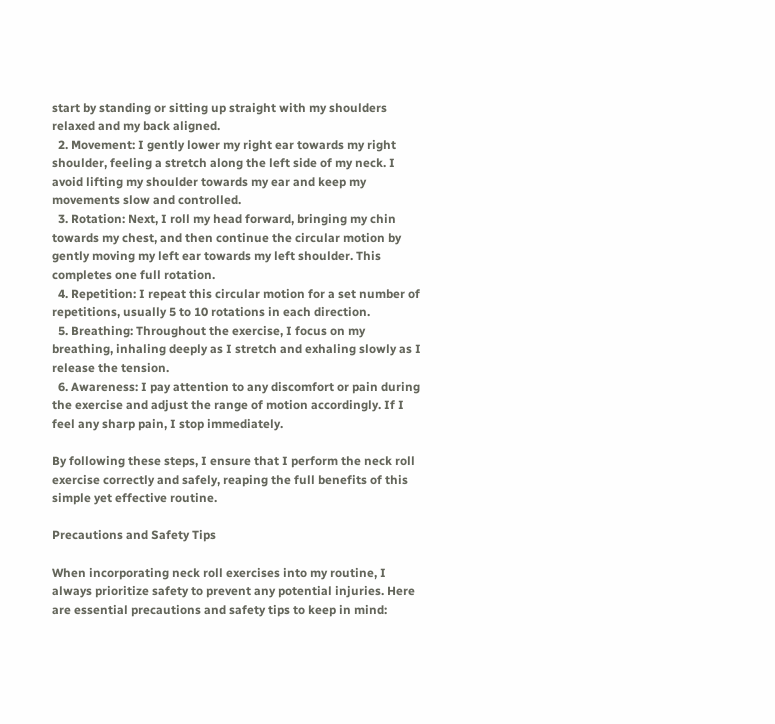start by standing or sitting up straight with my shoulders relaxed and my back aligned.
  2. Movement: I gently lower my right ear towards my right shoulder, feeling a stretch along the left side of my neck. I avoid lifting my shoulder towards my ear and keep my movements slow and controlled.
  3. Rotation: Next, I roll my head forward, bringing my chin towards my chest, and then continue the circular motion by gently moving my left ear towards my left shoulder. This completes one full rotation.
  4. Repetition: I repeat this circular motion for a set number of repetitions, usually 5 to 10 rotations in each direction.
  5. Breathing: Throughout the exercise, I focus on my breathing, inhaling deeply as I stretch and exhaling slowly as I release the tension.
  6. Awareness: I pay attention to any discomfort or pain during the exercise and adjust the range of motion accordingly. If I feel any sharp pain, I stop immediately.

By following these steps, I ensure that I perform the neck roll exercise correctly and safely, reaping the full benefits of this simple yet effective routine.

Precautions and Safety Tips

When incorporating neck roll exercises into my routine, I always prioritize safety to prevent any potential injuries. Here are essential precautions and safety tips to keep in mind: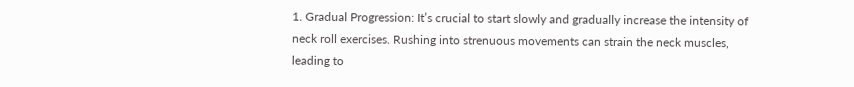1. Gradual Progression: It’s crucial to start slowly and gradually increase the intensity of neck roll exercises. Rushing into strenuous movements can strain the neck muscles, leading to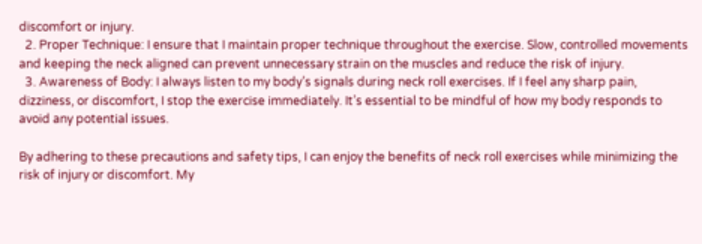discomfort or injury.
  2. Proper Technique: I ensure that I maintain proper technique throughout the exercise. Slow, controlled movements and keeping the neck aligned can prevent unnecessary strain on the muscles and reduce the risk of injury.
  3. Awareness of Body: I always listen to my body’s signals during neck roll exercises. If I feel any sharp pain, dizziness, or discomfort, I stop the exercise immediately. It’s essential to be mindful of how my body responds to avoid any potential issues.

By adhering to these precautions and safety tips, I can enjoy the benefits of neck roll exercises while minimizing the risk of injury or discomfort. My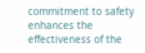commitment to safety enhances the effectiveness of the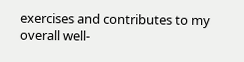exercises and contributes to my overall well-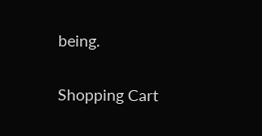being.

Shopping Cart